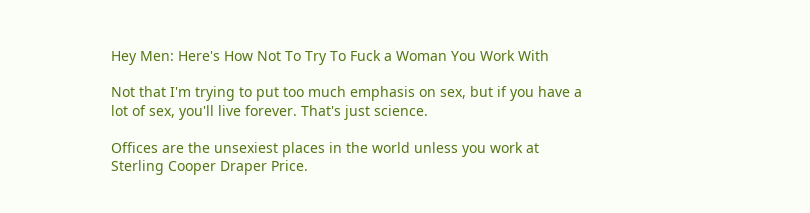Hey Men: Here's How Not To Try To Fuck a Woman You Work With

Not that I'm trying to put too much emphasis on sex, but if you have a lot of sex, you'll live forever. That's just science.

Offices are the unsexiest places in the world unless you work at Sterling Cooper Draper Price.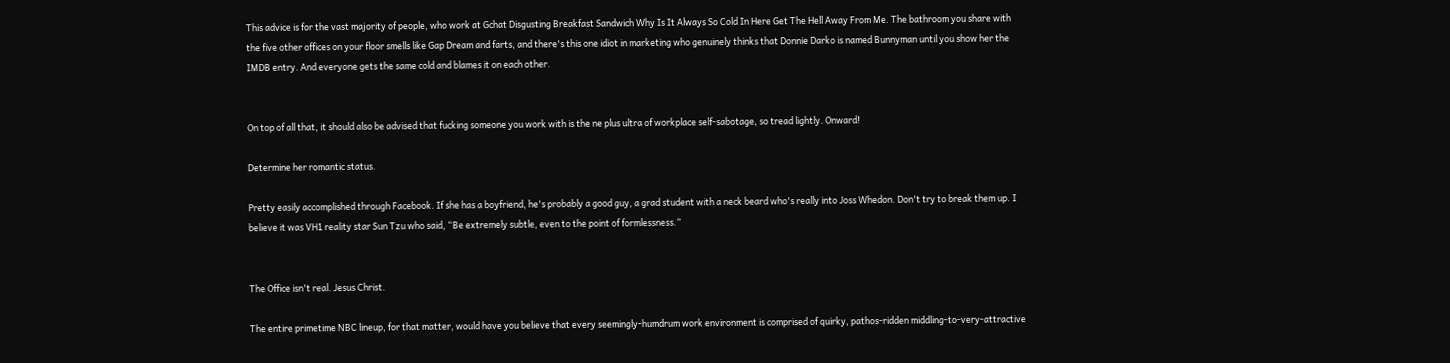This advice is for the vast majority of people, who work at Gchat Disgusting Breakfast Sandwich Why Is It Always So Cold In Here Get The Hell Away From Me. The bathroom you share with the five other offices on your floor smells like Gap Dream and farts, and there's this one idiot in marketing who genuinely thinks that Donnie Darko is named Bunnyman until you show her the IMDB entry. And everyone gets the same cold and blames it on each other.


On top of all that, it should also be advised that fucking someone you work with is the ne plus ultra of workplace self-sabotage, so tread lightly. Onward!

Determine her romantic status.

Pretty easily accomplished through Facebook. If she has a boyfriend, he's probably a good guy, a grad student with a neck beard who's really into Joss Whedon. Don't try to break them up. I believe it was VH1 reality star Sun Tzu who said, “Be extremely subtle, even to the point of formlessness.”


The Office isn't real. Jesus Christ.

The entire primetime NBC lineup, for that matter, would have you believe that every seemingly-humdrum work environment is comprised of quirky, pathos-ridden middling-to-very-attractive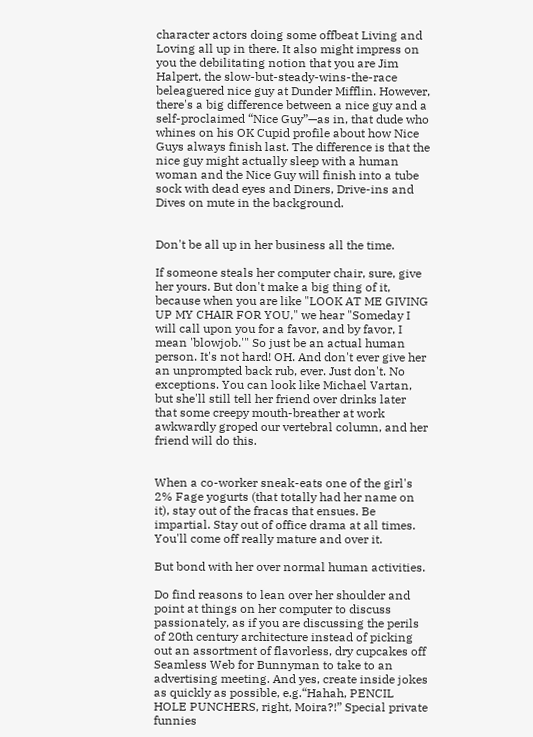character actors doing some offbeat Living and Loving all up in there. It also might impress on you the debilitating notion that you are Jim Halpert, the slow-but-steady-wins-the-race beleaguered nice guy at Dunder Mifflin. However, there's a big difference between a nice guy and a self-proclaimed “Nice Guy”—as in, that dude who whines on his OK Cupid profile about how Nice Guys always finish last. The difference is that the nice guy might actually sleep with a human woman and the Nice Guy will finish into a tube sock with dead eyes and Diners, Drive-ins and Dives on mute in the background.


Don't be all up in her business all the time.

If someone steals her computer chair, sure, give her yours. But don't make a big thing of it, because when you are like "LOOK AT ME GIVING UP MY CHAIR FOR YOU," we hear "Someday I will call upon you for a favor, and by favor, I mean 'blowjob.'" So just be an actual human person. It's not hard! OH. And don't ever give her an unprompted back rub, ever. Just don't. No exceptions. You can look like Michael Vartan, but she'll still tell her friend over drinks later that some creepy mouth-breather at work awkwardly groped our vertebral column, and her friend will do this.


When a co-worker sneak-eats one of the girl's 2% Fage yogurts (that totally had her name on it), stay out of the fracas that ensues. Be impartial. Stay out of office drama at all times. You'll come off really mature and over it.

But bond with her over normal human activities.

Do find reasons to lean over her shoulder and point at things on her computer to discuss passionately, as if you are discussing the perils of 20th century architecture instead of picking out an assortment of flavorless, dry cupcakes off Seamless Web for Bunnyman to take to an advertising meeting. And yes, create inside jokes as quickly as possible, e.g.“Hahah, PENCIL HOLE PUNCHERS, right, Moira?!” Special private funnies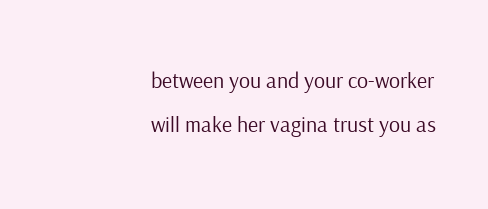between you and your co-worker will make her vagina trust you as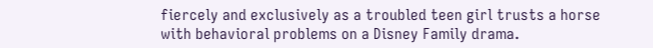fiercely and exclusively as a troubled teen girl trusts a horse with behavioral problems on a Disney Family drama.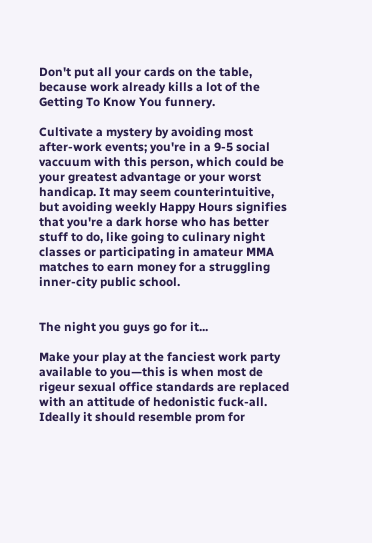Don't put all your cards on the table, because work already kills a lot of the Getting To Know You funnery.

Cultivate a mystery by avoiding most after-work events; you're in a 9-5 social vaccuum with this person, which could be your greatest advantage or your worst handicap. It may seem counterintuitive, but avoiding weekly Happy Hours signifies that you're a dark horse who has better stuff to do, like going to culinary night classes or participating in amateur MMA matches to earn money for a struggling inner-city public school.


The night you guys go for it...

Make your play at the fanciest work party available to you—this is when most de rigeur sexual office standards are replaced with an attitude of hedonistic fuck-all. Ideally it should resemble prom for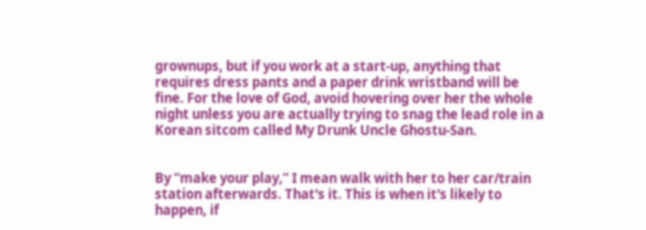grownups, but if you work at a start-up, anything that requires dress pants and a paper drink wristband will be fine. For the love of God, avoid hovering over her the whole night unless you are actually trying to snag the lead role in a Korean sitcom called My Drunk Uncle Ghostu-San.


By “make your play,” I mean walk with her to her car/train station afterwards. That's it. This is when it's likely to happen, if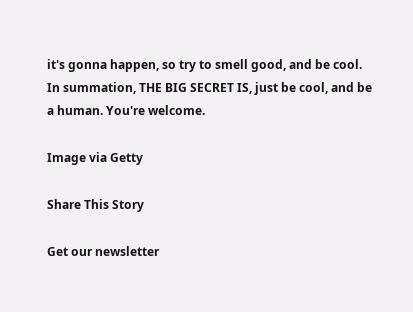it's gonna happen, so try to smell good, and be cool. In summation, THE BIG SECRET IS, just be cool, and be a human. You're welcome.

Image via Getty

Share This Story

Get our newsletter